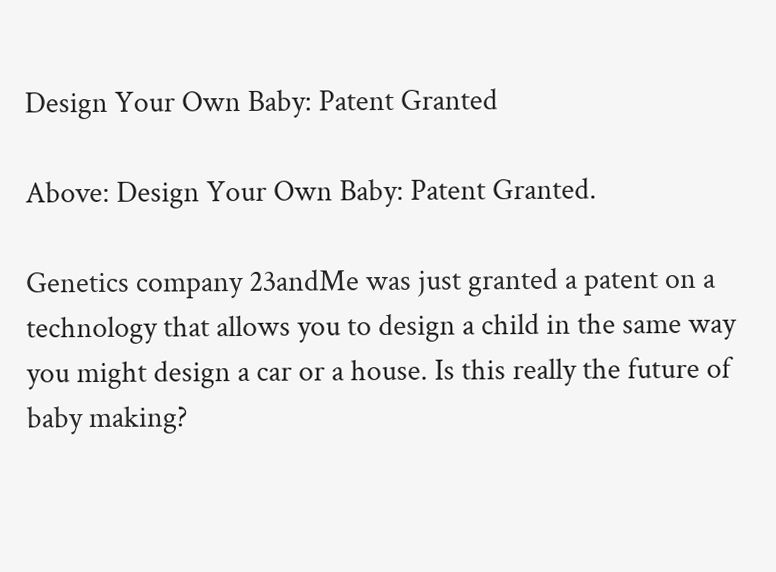Design Your Own Baby: Patent Granted

Above: Design Your Own Baby: Patent Granted.

Genetics company 23andMe was just granted a patent on a technology that allows you to design a child in the same way you might design a car or a house. Is this really the future of baby making?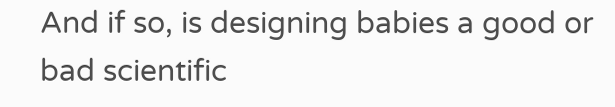And if so, is designing babies a good or bad scientific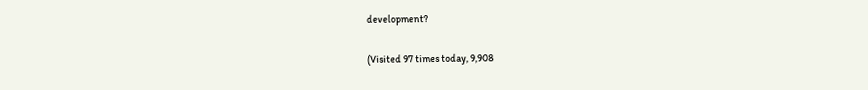development?

(Visited 97 times today, 9,908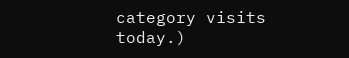category visits today.)